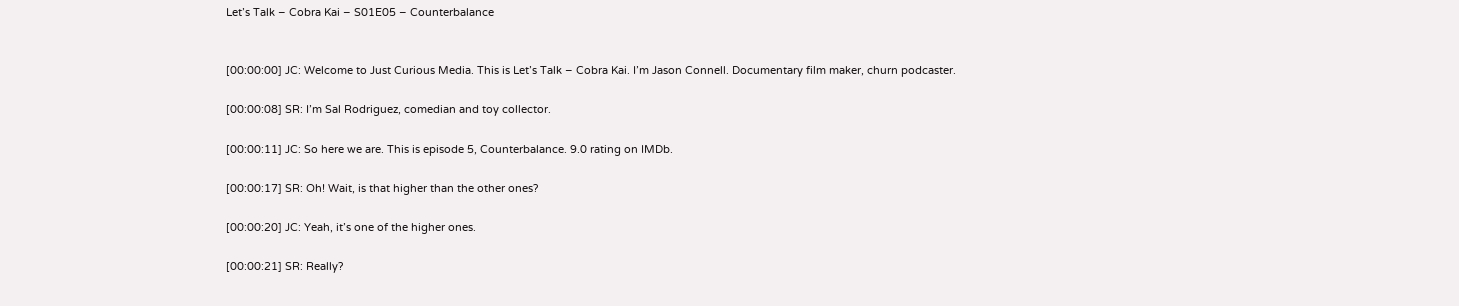Let’s Talk – Cobra Kai – S01E05 – Counterbalance


[00:00:00] JC: Welcome to Just Curious Media. This is Let’s Talk – Cobra Kai. I’m Jason Connell. Documentary film maker, churn podcaster.

[00:00:08] SR: I’m Sal Rodriguez, comedian and toy collector.

[00:00:11] JC: So here we are. This is episode 5, Counterbalance. 9.0 rating on IMDb.

[00:00:17] SR: Oh! Wait, is that higher than the other ones?

[00:00:20] JC: Yeah, it’s one of the higher ones.

[00:00:21] SR: Really?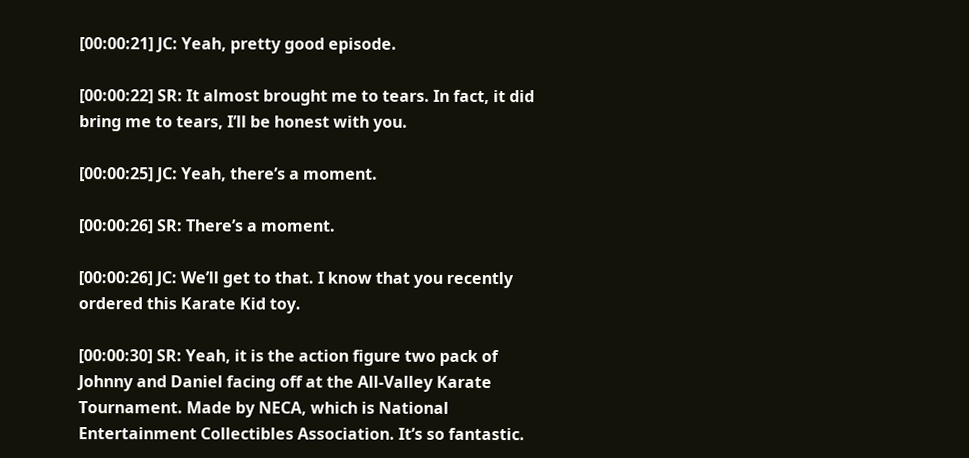[00:00:21] JC: Yeah, pretty good episode.

[00:00:22] SR: It almost brought me to tears. In fact, it did bring me to tears, I’ll be honest with you.

[00:00:25] JC: Yeah, there’s a moment.

[00:00:26] SR: There’s a moment.

[00:00:26] JC: We’ll get to that. I know that you recently ordered this Karate Kid toy.

[00:00:30] SR: Yeah, it is the action figure two pack of Johnny and Daniel facing off at the All-Valley Karate Tournament. Made by NECA, which is National Entertainment Collectibles Association. It’s so fantastic.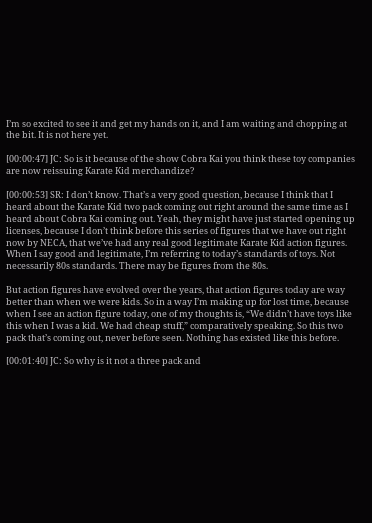I’m so excited to see it and get my hands on it, and I am waiting and chopping at the bit. It is not here yet.

[00:00:47] JC: So is it because of the show Cobra Kai you think these toy companies are now reissuing Karate Kid merchandize?

[00:00:53] SR: I don’t know. That’s a very good question, because I think that I heard about the Karate Kid two pack coming out right around the same time as I heard about Cobra Kai coming out. Yeah, they might have just started opening up licenses, because I don’t think before this series of figures that we have out right now by NECA, that we’ve had any real good legitimate Karate Kid action figures. When I say good and legitimate, I’m referring to today’s standards of toys. Not necessarily 80s standards. There may be figures from the 80s.

But action figures have evolved over the years, that action figures today are way better than when we were kids. So in a way I’m making up for lost time, because when I see an action figure today, one of my thoughts is, “We didn’t have toys like this when I was a kid. We had cheap stuff,” comparatively speaking. So this two pack that’s coming out, never before seen. Nothing has existed like this before.

[00:01:40] JC: So why is it not a three pack and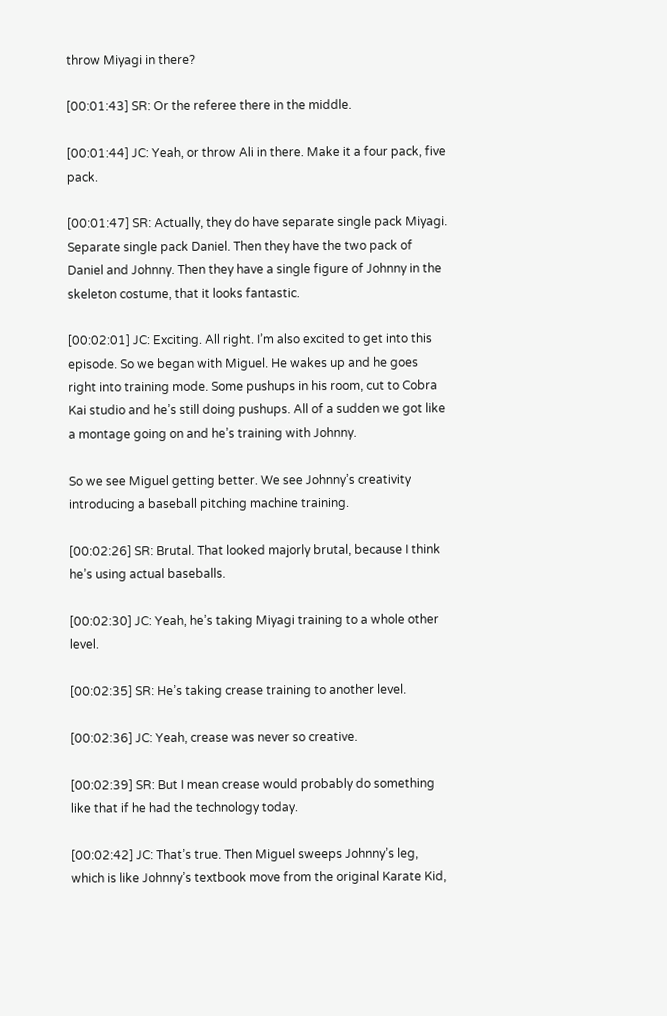throw Miyagi in there?

[00:01:43] SR: Or the referee there in the middle.

[00:01:44] JC: Yeah, or throw Ali in there. Make it a four pack, five pack.

[00:01:47] SR: Actually, they do have separate single pack Miyagi. Separate single pack Daniel. Then they have the two pack of Daniel and Johnny. Then they have a single figure of Johnny in the skeleton costume, that it looks fantastic.

[00:02:01] JC: Exciting. All right. I’m also excited to get into this episode. So we began with Miguel. He wakes up and he goes right into training mode. Some pushups in his room, cut to Cobra Kai studio and he’s still doing pushups. All of a sudden we got like a montage going on and he’s training with Johnny.

So we see Miguel getting better. We see Johnny’s creativity introducing a baseball pitching machine training.

[00:02:26] SR: Brutal. That looked majorly brutal, because I think he’s using actual baseballs.

[00:02:30] JC: Yeah, he’s taking Miyagi training to a whole other level.

[00:02:35] SR: He’s taking crease training to another level.

[00:02:36] JC: Yeah, crease was never so creative.

[00:02:39] SR: But I mean crease would probably do something like that if he had the technology today.

[00:02:42] JC: That’s true. Then Miguel sweeps Johnny’s leg, which is like Johnny’s textbook move from the original Karate Kid,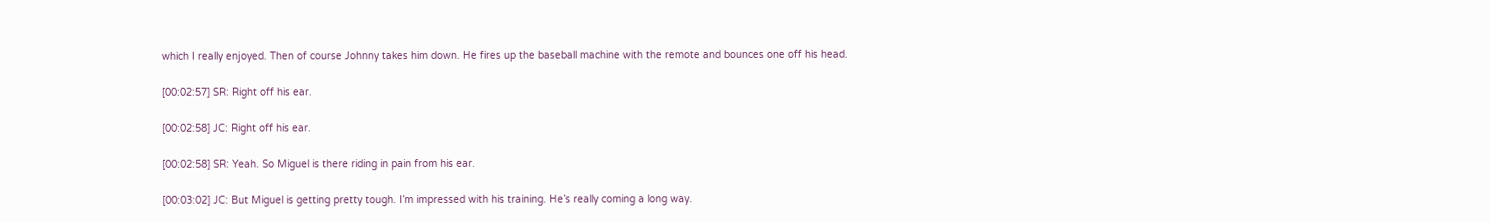which I really enjoyed. Then of course Johnny takes him down. He fires up the baseball machine with the remote and bounces one off his head.

[00:02:57] SR: Right off his ear.

[00:02:58] JC: Right off his ear.

[00:02:58] SR: Yeah. So Miguel is there riding in pain from his ear.

[00:03:02] JC: But Miguel is getting pretty tough. I’m impressed with his training. He’s really coming a long way.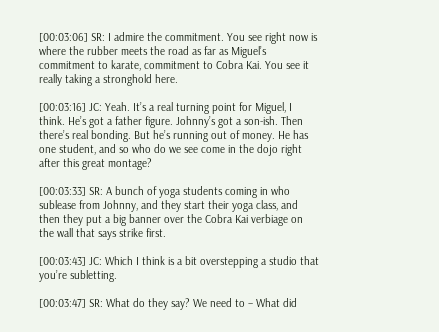[00:03:06] SR: I admire the commitment. You see right now is where the rubber meets the road as far as Miguel’s commitment to karate, commitment to Cobra Kai. You see it really taking a stronghold here.

[00:03:16] JC: Yeah. It’s a real turning point for Miguel, I think. He’s got a father figure. Johnny’s got a son-ish. Then there’s real bonding. But he’s running out of money. He has one student, and so who do we see come in the dojo right after this great montage?

[00:03:33] SR: A bunch of yoga students coming in who sublease from Johnny, and they start their yoga class, and then they put a big banner over the Cobra Kai verbiage on the wall that says strike first.

[00:03:43] JC: Which I think is a bit overstepping a studio that you’re subletting.

[00:03:47] SR: What do they say? We need to – What did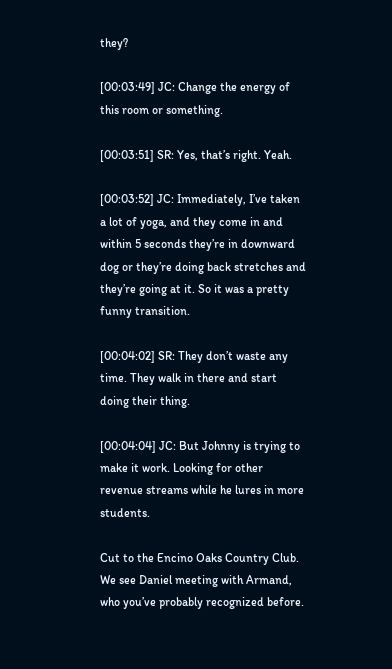they?

[00:03:49] JC: Change the energy of this room or something.

[00:03:51] SR: Yes, that’s right. Yeah.

[00:03:52] JC: Immediately, I’ve taken a lot of yoga, and they come in and within 5 seconds they’re in downward dog or they’re doing back stretches and they’re going at it. So it was a pretty funny transition.

[00:04:02] SR: They don’t waste any time. They walk in there and start doing their thing.

[00:04:04] JC: But Johnny is trying to make it work. Looking for other revenue streams while he lures in more students.

Cut to the Encino Oaks Country Club. We see Daniel meeting with Armand, who you’ve probably recognized before.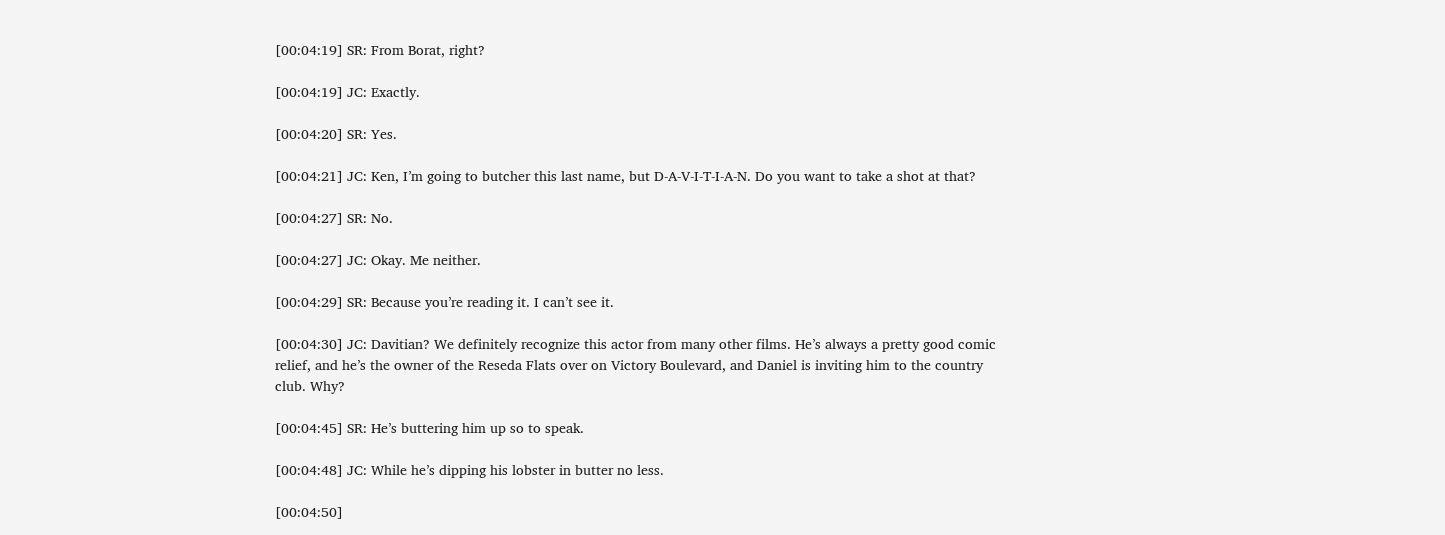[00:04:19] SR: From Borat, right?

[00:04:19] JC: Exactly.

[00:04:20] SR: Yes.

[00:04:21] JC: Ken, I’m going to butcher this last name, but D-A-V-I-T-I-A-N. Do you want to take a shot at that?

[00:04:27] SR: No.

[00:04:27] JC: Okay. Me neither.

[00:04:29] SR: Because you’re reading it. I can’t see it.

[00:04:30] JC: Davitian? We definitely recognize this actor from many other films. He’s always a pretty good comic relief, and he’s the owner of the Reseda Flats over on Victory Boulevard, and Daniel is inviting him to the country club. Why?

[00:04:45] SR: He’s buttering him up so to speak.

[00:04:48] JC: While he’s dipping his lobster in butter no less.

[00:04:50]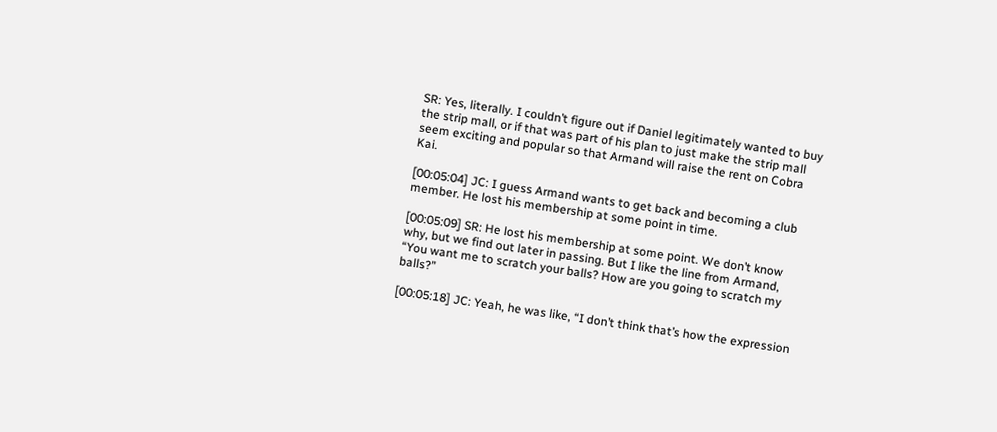SR: Yes, literally. I couldn’t figure out if Daniel legitimately wanted to buy the strip mall, or if that was part of his plan to just make the strip mall seem exciting and popular so that Armand will raise the rent on Cobra Kai.

[00:05:04] JC: I guess Armand wants to get back and becoming a club member. He lost his membership at some point in time.

[00:05:09] SR: He lost his membership at some point. We don’t know why, but we find out later in passing. But I like the line from Armand, “You want me to scratch your balls? How are you going to scratch my balls?”

[00:05:18] JC: Yeah, he was like, “I don’t think that’s how the expression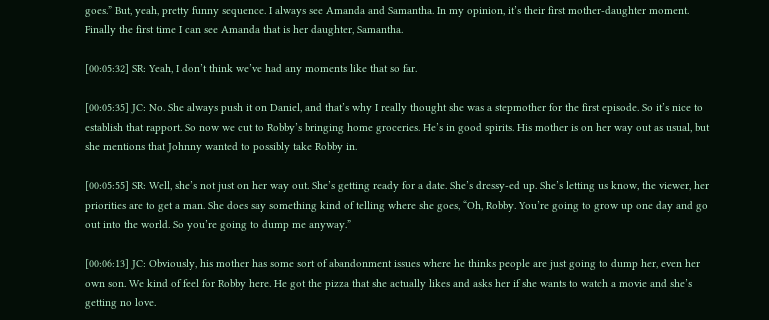goes.” But, yeah, pretty funny sequence. I always see Amanda and Samantha. In my opinion, it’s their first mother-daughter moment. Finally the first time I can see Amanda that is her daughter, Samantha.

[00:05:32] SR: Yeah, I don’t think we’ve had any moments like that so far.

[00:05:35] JC: No. She always push it on Daniel, and that’s why I really thought she was a stepmother for the first episode. So it’s nice to establish that rapport. So now we cut to Robby’s bringing home groceries. He’s in good spirits. His mother is on her way out as usual, but she mentions that Johnny wanted to possibly take Robby in.

[00:05:55] SR: Well, she’s not just on her way out. She’s getting ready for a date. She’s dressy-ed up. She’s letting us know, the viewer, her priorities are to get a man. She does say something kind of telling where she goes, “Oh, Robby. You’re going to grow up one day and go out into the world. So you’re going to dump me anyway.”

[00:06:13] JC: Obviously, his mother has some sort of abandonment issues where he thinks people are just going to dump her, even her own son. We kind of feel for Robby here. He got the pizza that she actually likes and asks her if she wants to watch a movie and she’s getting no love.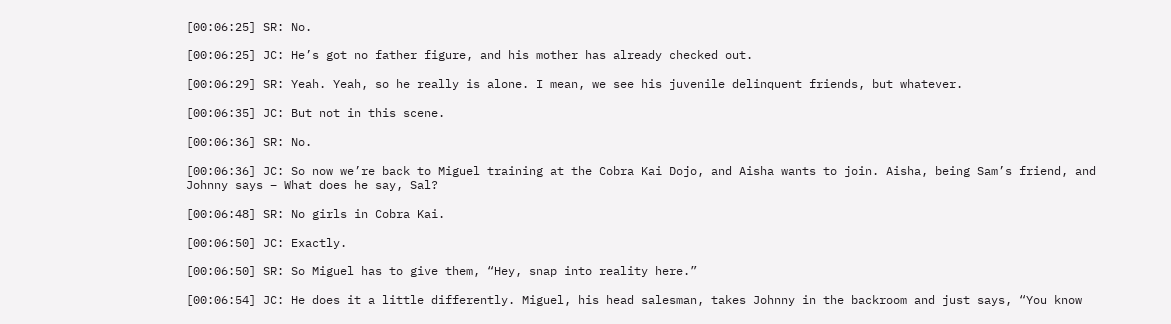[00:06:25] SR: No.

[00:06:25] JC: He’s got no father figure, and his mother has already checked out.

[00:06:29] SR: Yeah. Yeah, so he really is alone. I mean, we see his juvenile delinquent friends, but whatever.

[00:06:35] JC: But not in this scene.

[00:06:36] SR: No.

[00:06:36] JC: So now we’re back to Miguel training at the Cobra Kai Dojo, and Aisha wants to join. Aisha, being Sam’s friend, and Johnny says – What does he say, Sal?

[00:06:48] SR: No girls in Cobra Kai.

[00:06:50] JC: Exactly.

[00:06:50] SR: So Miguel has to give them, “Hey, snap into reality here.”

[00:06:54] JC: He does it a little differently. Miguel, his head salesman, takes Johnny in the backroom and just says, “You know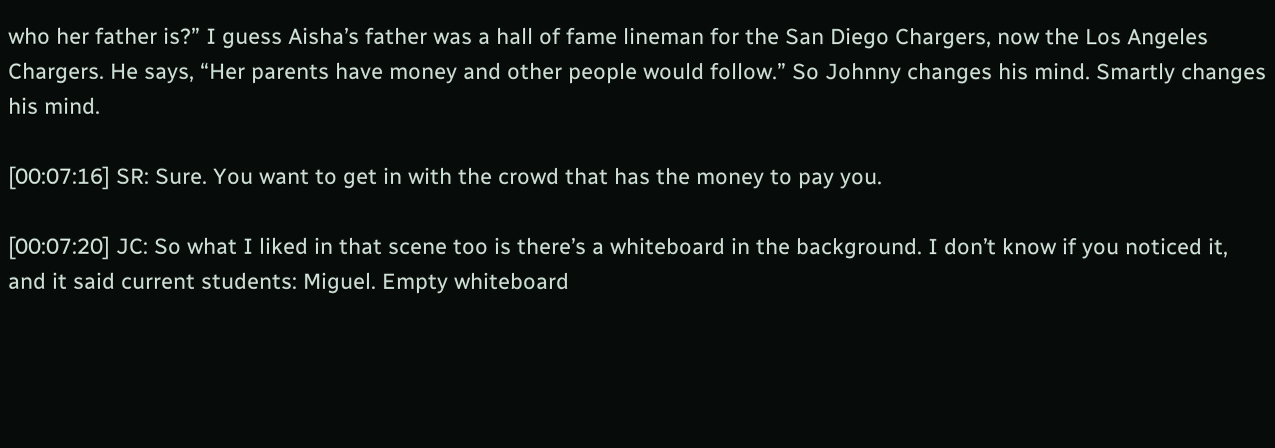who her father is?” I guess Aisha’s father was a hall of fame lineman for the San Diego Chargers, now the Los Angeles Chargers. He says, “Her parents have money and other people would follow.” So Johnny changes his mind. Smartly changes his mind.

[00:07:16] SR: Sure. You want to get in with the crowd that has the money to pay you.

[00:07:20] JC: So what I liked in that scene too is there’s a whiteboard in the background. I don’t know if you noticed it, and it said current students: Miguel. Empty whiteboard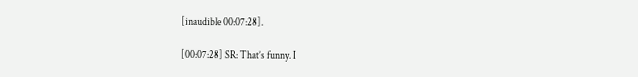[inaudible 00:07:28].

[00:07:28] SR: That’s funny. I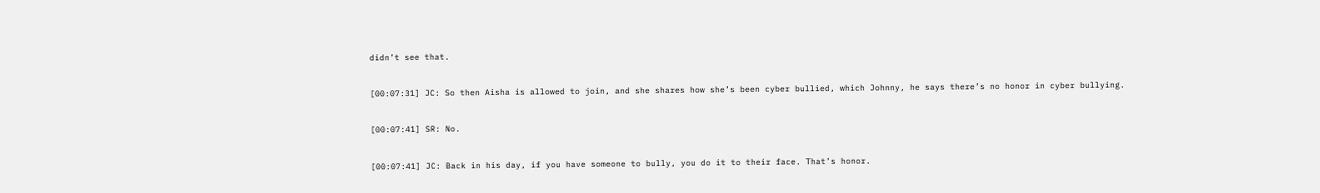didn’t see that.

[00:07:31] JC: So then Aisha is allowed to join, and she shares how she’s been cyber bullied, which Johnny, he says there’s no honor in cyber bullying.

[00:07:41] SR: No.

[00:07:41] JC: Back in his day, if you have someone to bully, you do it to their face. That’s honor.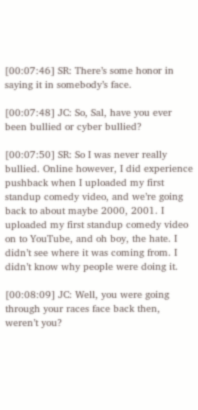[00:07:46] SR: There’s some honor in saying it in somebody’s face.

[00:07:48] JC: So, Sal, have you ever been bullied or cyber bullied?

[00:07:50] SR: So I was never really bullied. Online however, I did experience pushback when I uploaded my first standup comedy video, and we’re going back to about maybe 2000, 2001. I uploaded my first standup comedy video on to YouTube, and oh boy, the hate. I didn’t see where it was coming from. I didn’t know why people were doing it.

[00:08:09] JC: Well, you were going through your races face back then, weren’t you?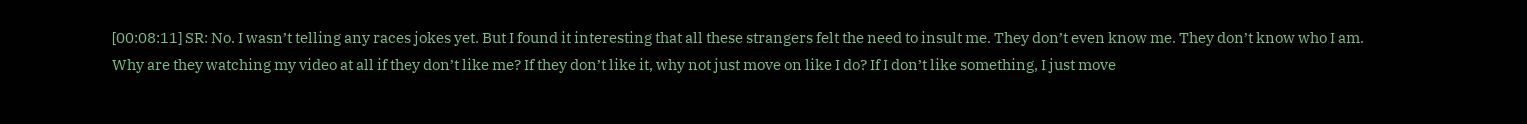[00:08:11] SR: No. I wasn’t telling any races jokes yet. But I found it interesting that all these strangers felt the need to insult me. They don’t even know me. They don’t know who I am. Why are they watching my video at all if they don’t like me? If they don’t like it, why not just move on like I do? If I don’t like something, I just move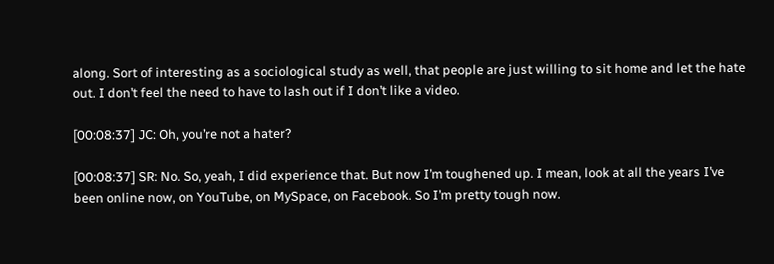along. Sort of interesting as a sociological study as well, that people are just willing to sit home and let the hate out. I don’t feel the need to have to lash out if I don’t like a video.

[00:08:37] JC: Oh, you’re not a hater?

[00:08:37] SR: No. So, yeah, I did experience that. But now I’m toughened up. I mean, look at all the years I’ve been online now, on YouTube, on MySpace, on Facebook. So I’m pretty tough now.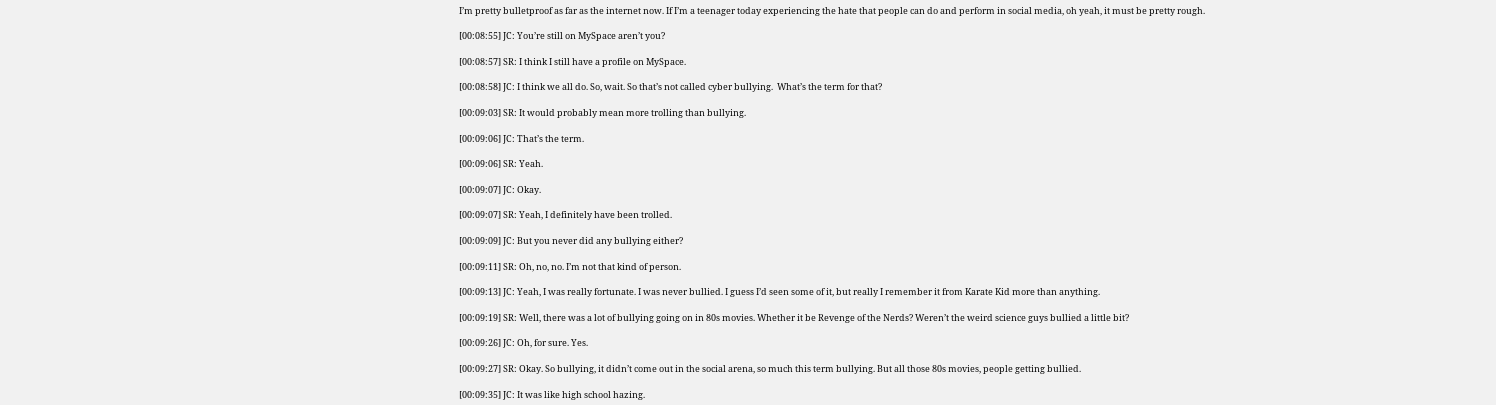I’m pretty bulletproof as far as the internet now. If I’m a teenager today experiencing the hate that people can do and perform in social media, oh yeah, it must be pretty rough.

[00:08:55] JC: You’re still on MySpace aren’t you?

[00:08:57] SR: I think I still have a profile on MySpace.

[00:08:58] JC: I think we all do. So, wait. So that’s not called cyber bullying.  What’s the term for that?

[00:09:03] SR: It would probably mean more trolling than bullying.

[00:09:06] JC: That’s the term.

[00:09:06] SR: Yeah.

[00:09:07] JC: Okay.

[00:09:07] SR: Yeah, I definitely have been trolled.

[00:09:09] JC: But you never did any bullying either?

[00:09:11] SR: Oh, no, no. I’m not that kind of person.

[00:09:13] JC: Yeah, I was really fortunate. I was never bullied. I guess I’d seen some of it, but really I remember it from Karate Kid more than anything.

[00:09:19] SR: Well, there was a lot of bullying going on in 80s movies. Whether it be Revenge of the Nerds? Weren’t the weird science guys bullied a little bit?

[00:09:26] JC: Oh, for sure. Yes.

[00:09:27] SR: Okay. So bullying, it didn’t come out in the social arena, so much this term bullying. But all those 80s movies, people getting bullied.

[00:09:35] JC: It was like high school hazing.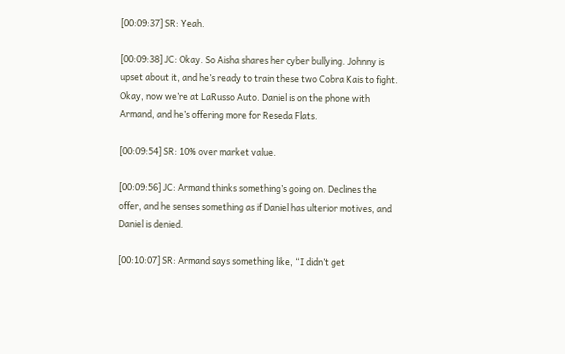[00:09:37] SR: Yeah.

[00:09:38] JC: Okay. So Aisha shares her cyber bullying. Johnny is upset about it, and he’s ready to train these two Cobra Kais to fight. Okay, now we’re at LaRusso Auto. Daniel is on the phone with Armand, and he’s offering more for Reseda Flats.

[00:09:54] SR: 10% over market value.

[00:09:56] JC: Armand thinks something’s going on. Declines the offer, and he senses something as if Daniel has ulterior motives, and Daniel is denied.

[00:10:07] SR: Armand says something like, “I didn’t get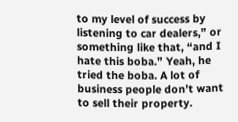to my level of success by listening to car dealers,” or something like that, “and I hate this boba.” Yeah, he tried the boba. A lot of business people don’t want to sell their property.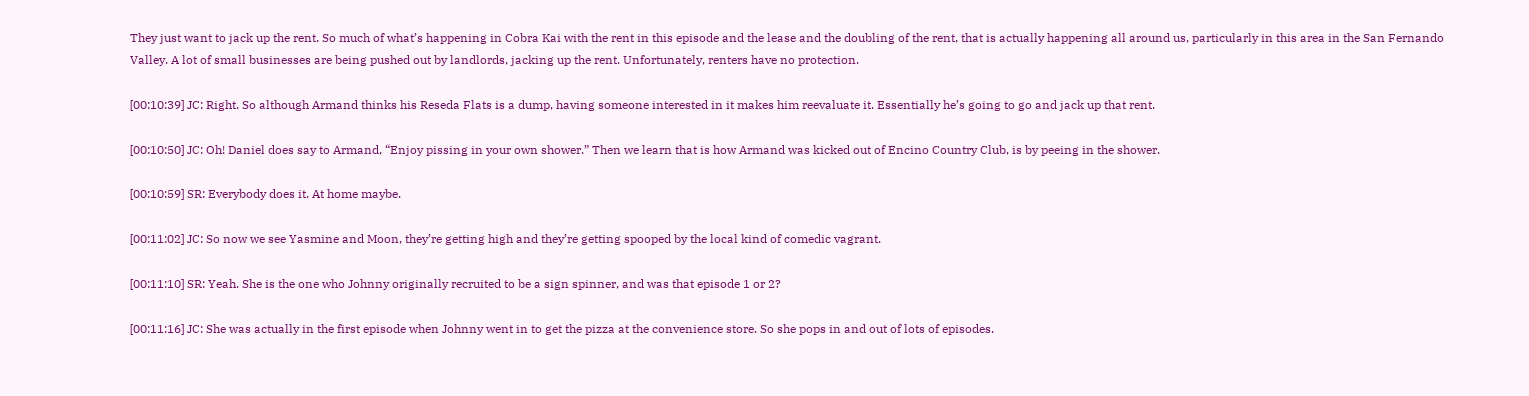They just want to jack up the rent. So much of what’s happening in Cobra Kai with the rent in this episode and the lease and the doubling of the rent, that is actually happening all around us, particularly in this area in the San Fernando Valley. A lot of small businesses are being pushed out by landlords, jacking up the rent. Unfortunately, renters have no protection.

[00:10:39] JC: Right. So although Armand thinks his Reseda Flats is a dump, having someone interested in it makes him reevaluate it. Essentially he’s going to go and jack up that rent.

[00:10:50] JC: Oh! Daniel does say to Armand, “Enjoy pissing in your own shower.” Then we learn that is how Armand was kicked out of Encino Country Club, is by peeing in the shower.

[00:10:59] SR: Everybody does it. At home maybe.

[00:11:02] JC: So now we see Yasmine and Moon, they’re getting high and they’re getting spooped by the local kind of comedic vagrant.

[00:11:10] SR: Yeah. She is the one who Johnny originally recruited to be a sign spinner, and was that episode 1 or 2?

[00:11:16] JC: She was actually in the first episode when Johnny went in to get the pizza at the convenience store. So she pops in and out of lots of episodes.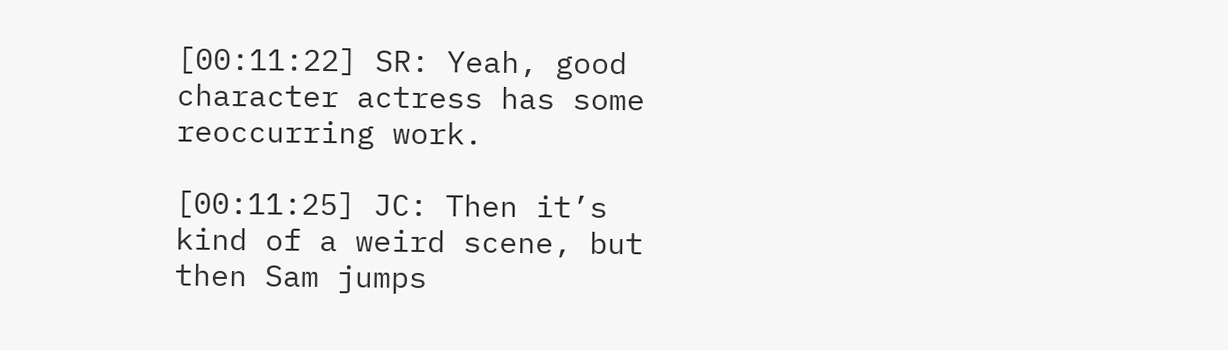[00:11:22] SR: Yeah, good character actress has some reoccurring work.

[00:11:25] JC: Then it’s kind of a weird scene, but then Sam jumps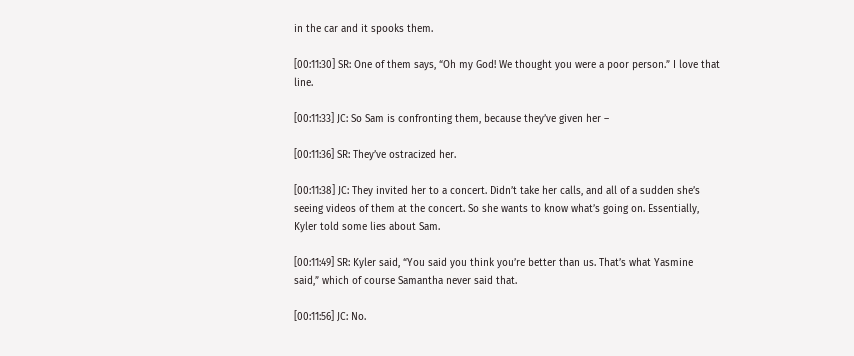in the car and it spooks them.

[00:11:30] SR: One of them says, “Oh my God! We thought you were a poor person.” I love that line.

[00:11:33] JC: So Sam is confronting them, because they’ve given her –

[00:11:36] SR: They’ve ostracized her.

[00:11:38] JC: They invited her to a concert. Didn’t take her calls, and all of a sudden she’s seeing videos of them at the concert. So she wants to know what’s going on. Essentially, Kyler told some lies about Sam.

[00:11:49] SR: Kyler said, “You said you think you’re better than us. That’s what Yasmine said,” which of course Samantha never said that.

[00:11:56] JC: No.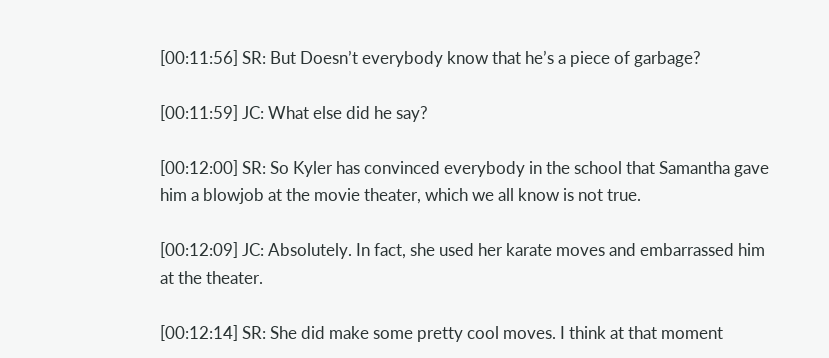[00:11:56] SR: But Doesn’t everybody know that he’s a piece of garbage?

[00:11:59] JC: What else did he say?

[00:12:00] SR: So Kyler has convinced everybody in the school that Samantha gave him a blowjob at the movie theater, which we all know is not true.

[00:12:09] JC: Absolutely. In fact, she used her karate moves and embarrassed him at the theater.

[00:12:14] SR: She did make some pretty cool moves. I think at that moment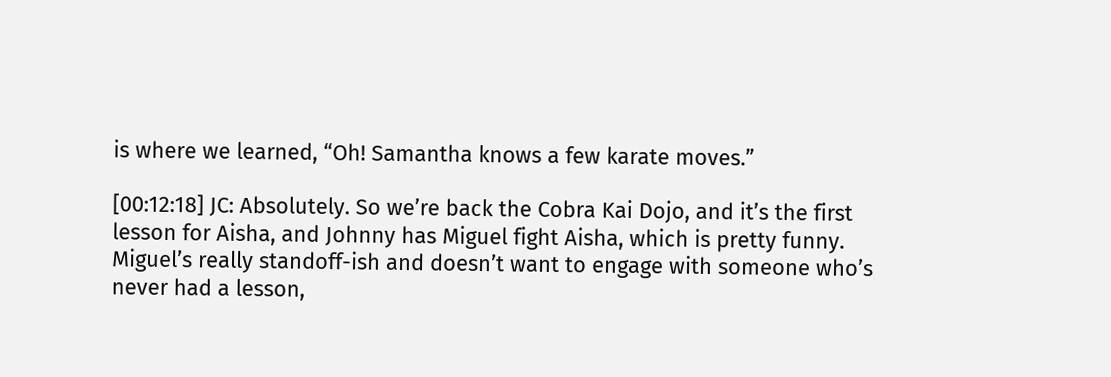is where we learned, “Oh! Samantha knows a few karate moves.”

[00:12:18] JC: Absolutely. So we’re back the Cobra Kai Dojo, and it’s the first lesson for Aisha, and Johnny has Miguel fight Aisha, which is pretty funny. Miguel’s really standoff-ish and doesn’t want to engage with someone who’s never had a lesson,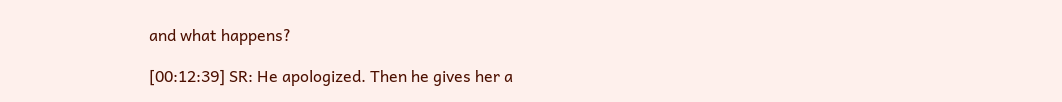and what happens?

[00:12:39] SR: He apologized. Then he gives her a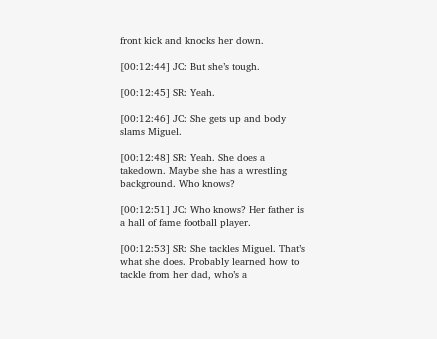front kick and knocks her down.

[00:12:44] JC: But she’s tough.

[00:12:45] SR: Yeah.

[00:12:46] JC: She gets up and body slams Miguel.

[00:12:48] SR: Yeah. She does a takedown. Maybe she has a wrestling background. Who knows?

[00:12:51] JC: Who knows? Her father is a hall of fame football player.

[00:12:53] SR: She tackles Miguel. That’s what she does. Probably learned how to tackle from her dad, who’s a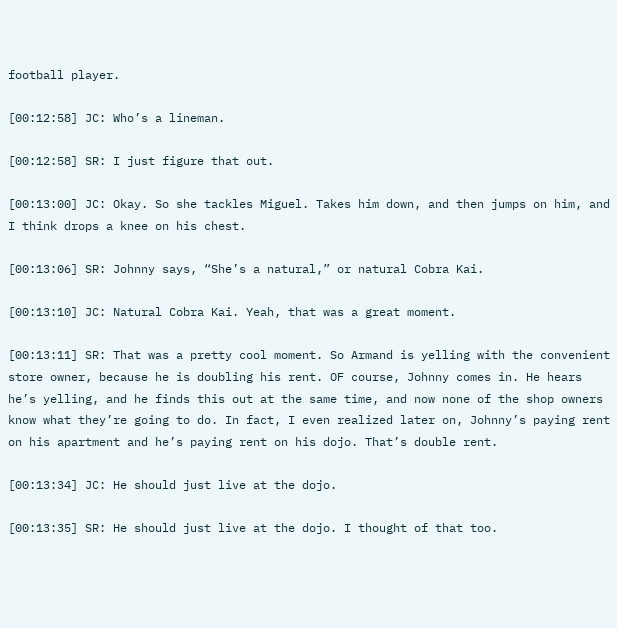football player.

[00:12:58] JC: Who’s a lineman.

[00:12:58] SR: I just figure that out.

[00:13:00] JC: Okay. So she tackles Miguel. Takes him down, and then jumps on him, and I think drops a knee on his chest.

[00:13:06] SR: Johnny says, “She’s a natural,” or natural Cobra Kai.

[00:13:10] JC: Natural Cobra Kai. Yeah, that was a great moment.

[00:13:11] SR: That was a pretty cool moment. So Armand is yelling with the convenient store owner, because he is doubling his rent. OF course, Johnny comes in. He hears he’s yelling, and he finds this out at the same time, and now none of the shop owners know what they’re going to do. In fact, I even realized later on, Johnny’s paying rent on his apartment and he’s paying rent on his dojo. That’s double rent.

[00:13:34] JC: He should just live at the dojo.

[00:13:35] SR: He should just live at the dojo. I thought of that too.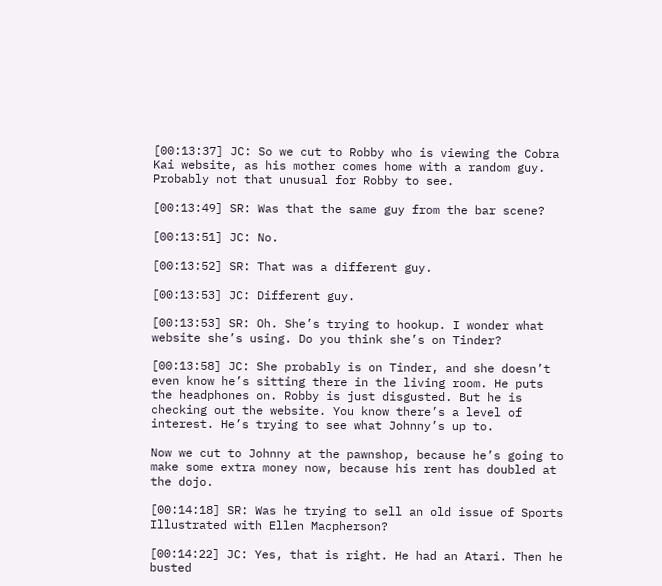[00:13:37] JC: So we cut to Robby who is viewing the Cobra Kai website, as his mother comes home with a random guy. Probably not that unusual for Robby to see.

[00:13:49] SR: Was that the same guy from the bar scene?

[00:13:51] JC: No.

[00:13:52] SR: That was a different guy.

[00:13:53] JC: Different guy.

[00:13:53] SR: Oh. She’s trying to hookup. I wonder what website she’s using. Do you think she’s on Tinder?

[00:13:58] JC: She probably is on Tinder, and she doesn’t even know he’s sitting there in the living room. He puts the headphones on. Robby is just disgusted. But he is checking out the website. You know there’s a level of interest. He’s trying to see what Johnny’s up to.

Now we cut to Johnny at the pawnshop, because he’s going to make some extra money now, because his rent has doubled at the dojo.

[00:14:18] SR: Was he trying to sell an old issue of Sports Illustrated with Ellen Macpherson?

[00:14:22] JC: Yes, that is right. He had an Atari. Then he busted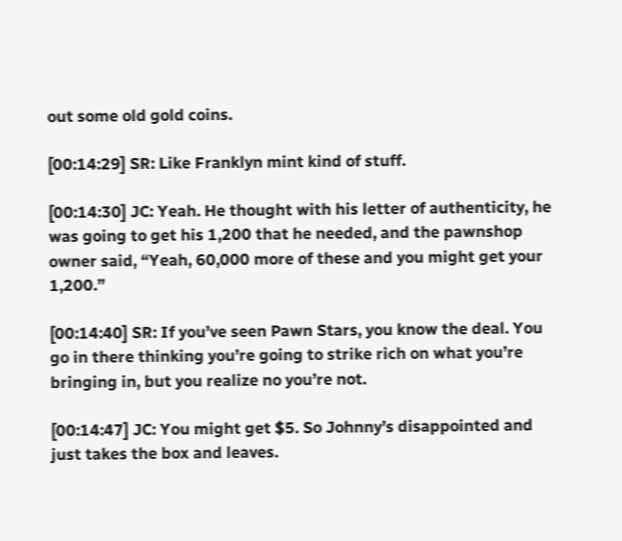out some old gold coins.

[00:14:29] SR: Like Franklyn mint kind of stuff.

[00:14:30] JC: Yeah. He thought with his letter of authenticity, he was going to get his 1,200 that he needed, and the pawnshop owner said, “Yeah, 60,000 more of these and you might get your 1,200.”

[00:14:40] SR: If you’ve seen Pawn Stars, you know the deal. You go in there thinking you’re going to strike rich on what you’re bringing in, but you realize no you’re not.

[00:14:47] JC: You might get $5. So Johnny’s disappointed and just takes the box and leaves.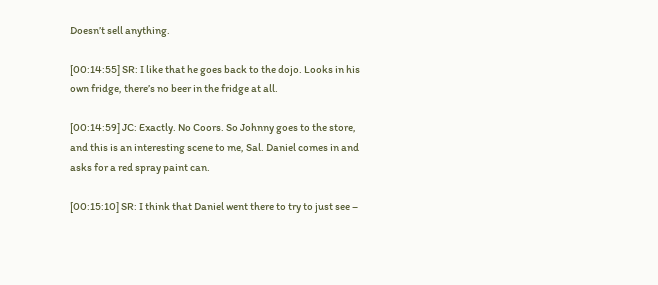Doesn’t sell anything.

[00:14:55] SR: I like that he goes back to the dojo. Looks in his own fridge, there’s no beer in the fridge at all.

[00:14:59] JC: Exactly. No Coors. So Johnny goes to the store, and this is an interesting scene to me, Sal. Daniel comes in and asks for a red spray paint can.

[00:15:10] SR: I think that Daniel went there to try to just see –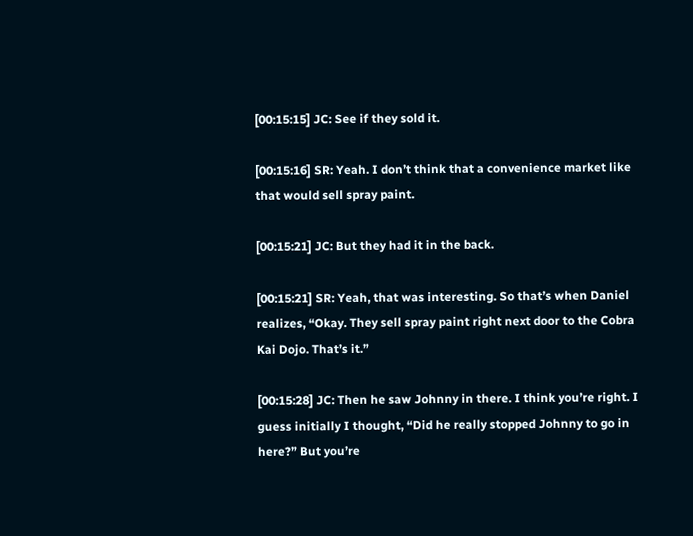[00:15:15] JC: See if they sold it.

[00:15:16] SR: Yeah. I don’t think that a convenience market like that would sell spray paint.

[00:15:21] JC: But they had it in the back.

[00:15:21] SR: Yeah, that was interesting. So that’s when Daniel realizes, “Okay. They sell spray paint right next door to the Cobra Kai Dojo. That’s it.”

[00:15:28] JC: Then he saw Johnny in there. I think you’re right. I guess initially I thought, “Did he really stopped Johnny to go in here?” But you’re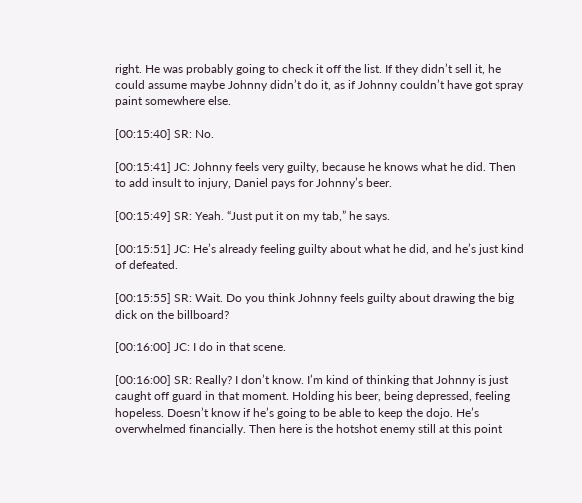right. He was probably going to check it off the list. If they didn’t sell it, he could assume maybe Johnny didn’t do it, as if Johnny couldn’t have got spray paint somewhere else.

[00:15:40] SR: No.

[00:15:41] JC: Johnny feels very guilty, because he knows what he did. Then to add insult to injury, Daniel pays for Johnny’s beer.

[00:15:49] SR: Yeah. “Just put it on my tab,” he says.

[00:15:51] JC: He’s already feeling guilty about what he did, and he’s just kind of defeated.

[00:15:55] SR: Wait. Do you think Johnny feels guilty about drawing the big dick on the billboard?

[00:16:00] JC: I do in that scene.

[00:16:00] SR: Really? I don’t know. I’m kind of thinking that Johnny is just caught off guard in that moment. Holding his beer, being depressed, feeling hopeless. Doesn’t know if he’s going to be able to keep the dojo. He’s overwhelmed financially. Then here is the hotshot enemy still at this point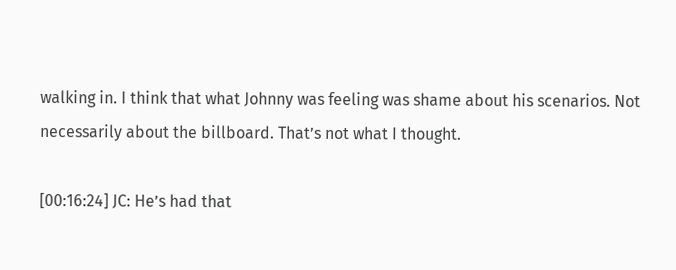walking in. I think that what Johnny was feeling was shame about his scenarios. Not necessarily about the billboard. That’s not what I thought.

[00:16:24] JC: He’s had that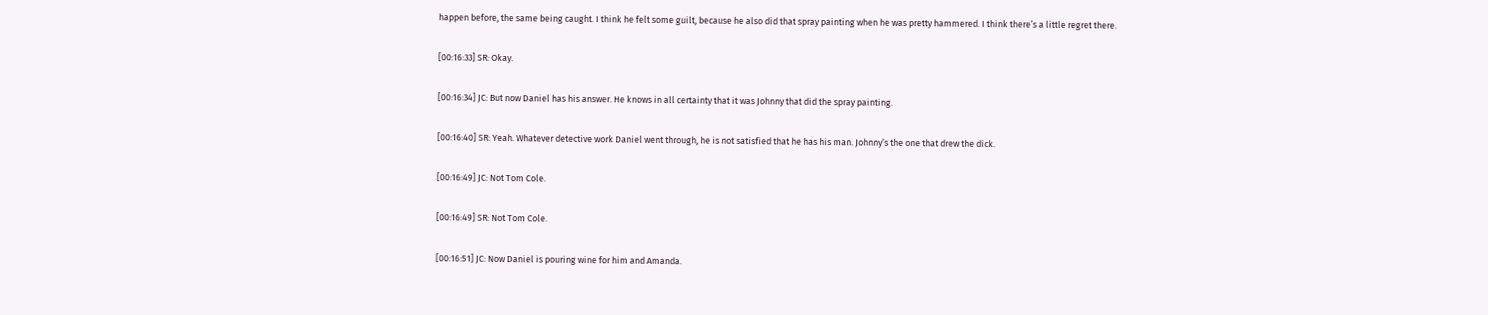happen before, the same being caught. I think he felt some guilt, because he also did that spray painting when he was pretty hammered. I think there’s a little regret there.

[00:16:33] SR: Okay.

[00:16:34] JC: But now Daniel has his answer. He knows in all certainty that it was Johnny that did the spray painting.

[00:16:40] SR: Yeah. Whatever detective work Daniel went through, he is not satisfied that he has his man. Johnny’s the one that drew the dick.

[00:16:49] JC: Not Tom Cole.

[00:16:49] SR: Not Tom Cole.

[00:16:51] JC: Now Daniel is pouring wine for him and Amanda.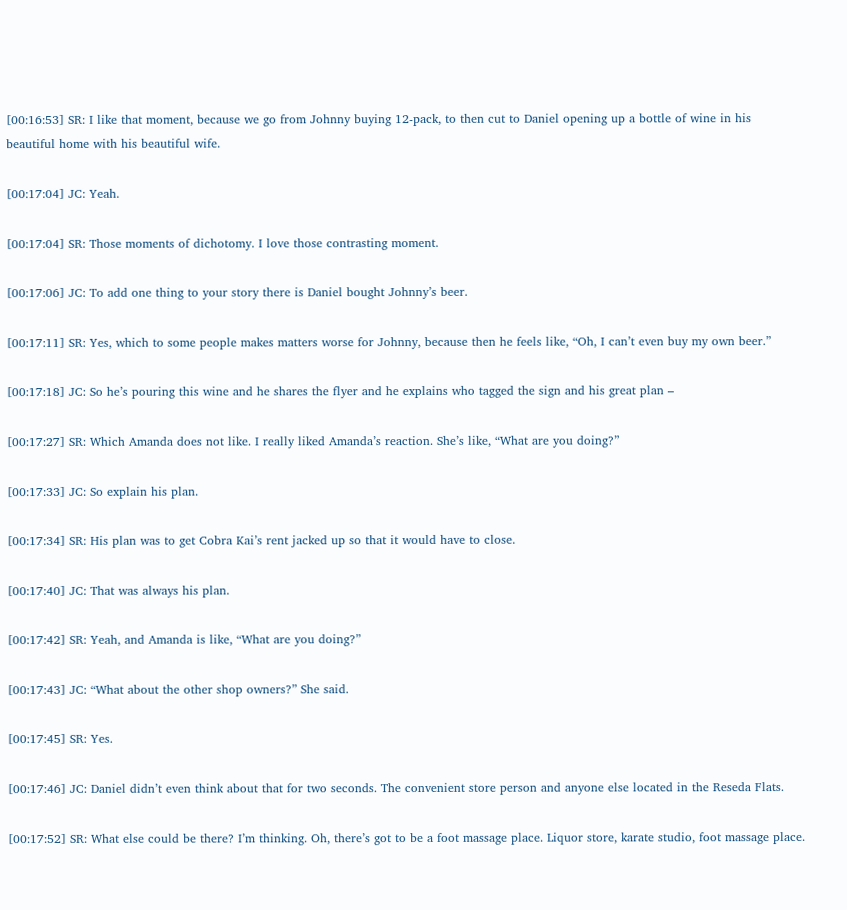[00:16:53] SR: I like that moment, because we go from Johnny buying 12-pack, to then cut to Daniel opening up a bottle of wine in his beautiful home with his beautiful wife.

[00:17:04] JC: Yeah.

[00:17:04] SR: Those moments of dichotomy. I love those contrasting moment.

[00:17:06] JC: To add one thing to your story there is Daniel bought Johnny’s beer.

[00:17:11] SR: Yes, which to some people makes matters worse for Johnny, because then he feels like, “Oh, I can’t even buy my own beer.”

[00:17:18] JC: So he’s pouring this wine and he shares the flyer and he explains who tagged the sign and his great plan –

[00:17:27] SR: Which Amanda does not like. I really liked Amanda’s reaction. She’s like, “What are you doing?”

[00:17:33] JC: So explain his plan.

[00:17:34] SR: His plan was to get Cobra Kai’s rent jacked up so that it would have to close.

[00:17:40] JC: That was always his plan.

[00:17:42] SR: Yeah, and Amanda is like, “What are you doing?”

[00:17:43] JC: “What about the other shop owners?” She said.

[00:17:45] SR: Yes.

[00:17:46] JC: Daniel didn’t even think about that for two seconds. The convenient store person and anyone else located in the Reseda Flats.

[00:17:52] SR: What else could be there? I’m thinking. Oh, there’s got to be a foot massage place. Liquor store, karate studio, foot massage place.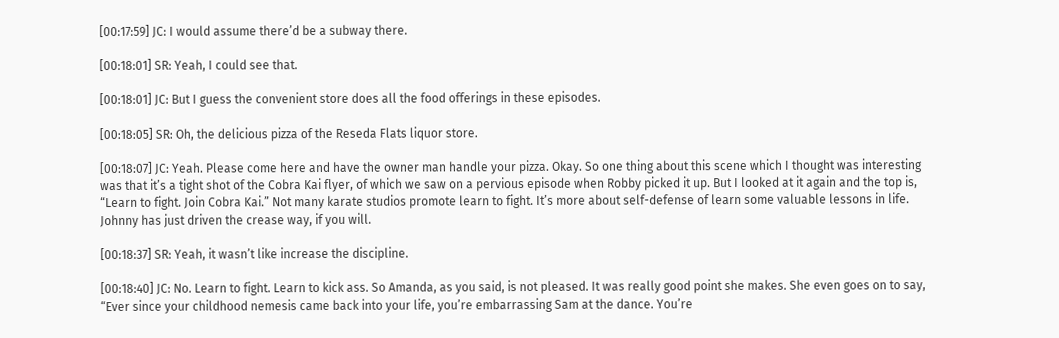[00:17:59] JC: I would assume there’d be a subway there.

[00:18:01] SR: Yeah, I could see that.

[00:18:01] JC: But I guess the convenient store does all the food offerings in these episodes.

[00:18:05] SR: Oh, the delicious pizza of the Reseda Flats liquor store.

[00:18:07] JC: Yeah. Please come here and have the owner man handle your pizza. Okay. So one thing about this scene which I thought was interesting was that it’s a tight shot of the Cobra Kai flyer, of which we saw on a pervious episode when Robby picked it up. But I looked at it again and the top is, “Learn to fight. Join Cobra Kai.” Not many karate studios promote learn to fight. It’s more about self-defense of learn some valuable lessons in life. Johnny has just driven the crease way, if you will.

[00:18:37] SR: Yeah, it wasn’t like increase the discipline.

[00:18:40] JC: No. Learn to fight. Learn to kick ass. So Amanda, as you said, is not pleased. It was really good point she makes. She even goes on to say, “Ever since your childhood nemesis came back into your life, you’re embarrassing Sam at the dance. You’re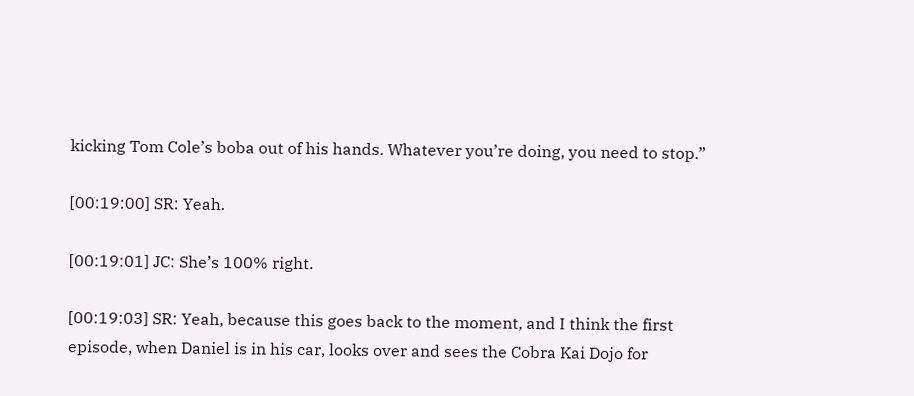kicking Tom Cole’s boba out of his hands. Whatever you’re doing, you need to stop.”

[00:19:00] SR: Yeah.

[00:19:01] JC: She’s 100% right.

[00:19:03] SR: Yeah, because this goes back to the moment, and I think the first episode, when Daniel is in his car, looks over and sees the Cobra Kai Dojo for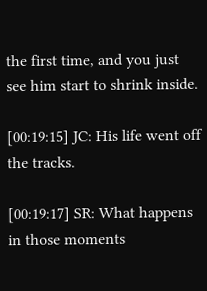the first time, and you just see him start to shrink inside.

[00:19:15] JC: His life went off the tracks.

[00:19:17] SR: What happens in those moments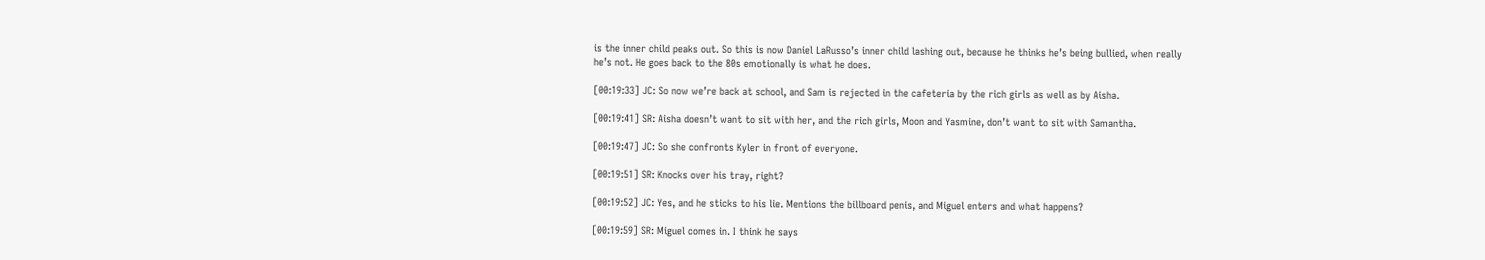is the inner child peaks out. So this is now Daniel LaRusso’s inner child lashing out, because he thinks he’s being bullied, when really he’s not. He goes back to the 80s emotionally is what he does.

[00:19:33] JC: So now we’re back at school, and Sam is rejected in the cafeteria by the rich girls as well as by Aisha.

[00:19:41] SR: Aisha doesn’t want to sit with her, and the rich girls, Moon and Yasmine, don’t want to sit with Samantha.

[00:19:47] JC: So she confronts Kyler in front of everyone.

[00:19:51] SR: Knocks over his tray, right?

[00:19:52] JC: Yes, and he sticks to his lie. Mentions the billboard penis, and Miguel enters and what happens?

[00:19:59] SR: Miguel comes in. I think he says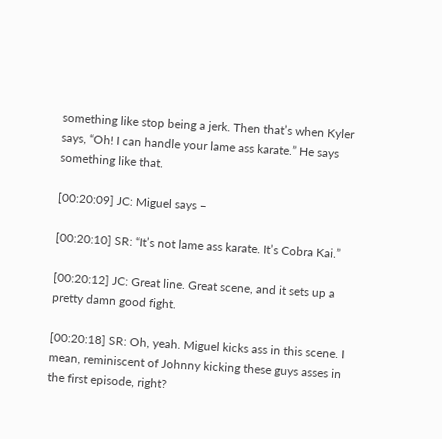something like stop being a jerk. Then that’s when Kyler says, “Oh! I can handle your lame ass karate.” He says something like that.

[00:20:09] JC: Miguel says –

[00:20:10] SR: “It’s not lame ass karate. It’s Cobra Kai.”

[00:20:12] JC: Great line. Great scene, and it sets up a pretty damn good fight.

[00:20:18] SR: Oh, yeah. Miguel kicks ass in this scene. I mean, reminiscent of Johnny kicking these guys asses in the first episode, right?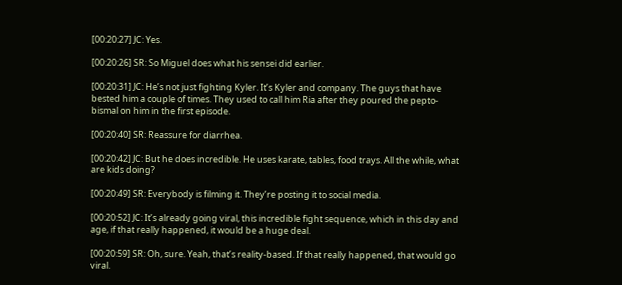[00:20:27] JC: Yes.

[00:20:26] SR: So Miguel does what his sensei did earlier.

[00:20:31] JC: He’s not just fighting Kyler. It’s Kyler and company. The guys that have bested him a couple of times. They used to call him Ria after they poured the pepto-bismal on him in the first episode.

[00:20:40] SR: Reassure for diarrhea.

[00:20:42] JC: But he does incredible. He uses karate, tables, food trays. All the while, what are kids doing?

[00:20:49] SR: Everybody is filming it. They’re posting it to social media.

[00:20:52] JC: It’s already going viral, this incredible fight sequence, which in this day and age, if that really happened, it would be a huge deal.

[00:20:59] SR: Oh, sure. Yeah, that’s reality-based. If that really happened, that would go viral.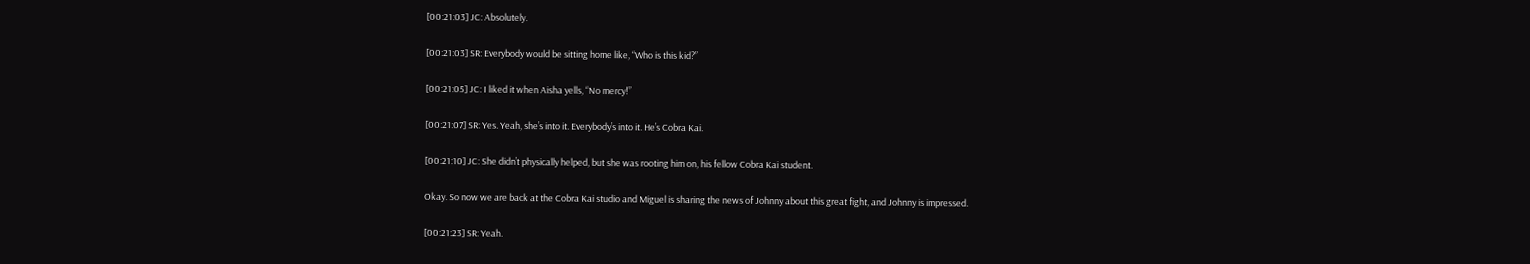[00:21:03] JC: Absolutely.

[00:21:03] SR: Everybody would be sitting home like, “Who is this kid?”

[00:21:05] JC: I liked it when Aisha yells, “No mercy!”

[00:21:07] SR: Yes. Yeah, she’s into it. Everybody’s into it. He’s Cobra Kai.

[00:21:10] JC: She didn’t physically helped, but she was rooting him on, his fellow Cobra Kai student.

Okay. So now we are back at the Cobra Kai studio and Miguel is sharing the news of Johnny about this great fight, and Johnny is impressed.

[00:21:23] SR: Yeah.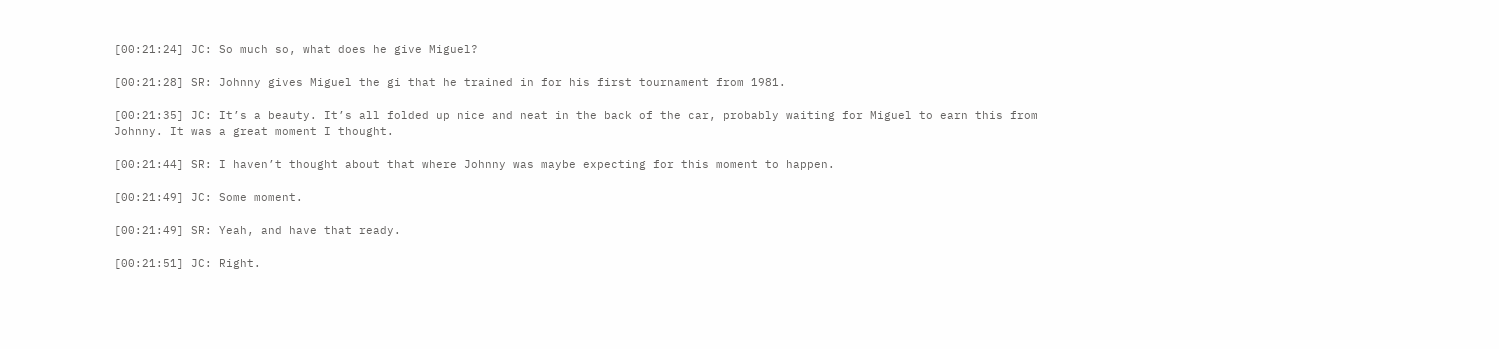[00:21:24] JC: So much so, what does he give Miguel?

[00:21:28] SR: Johnny gives Miguel the gi that he trained in for his first tournament from 1981.

[00:21:35] JC: It’s a beauty. It’s all folded up nice and neat in the back of the car, probably waiting for Miguel to earn this from Johnny. It was a great moment I thought.

[00:21:44] SR: I haven’t thought about that where Johnny was maybe expecting for this moment to happen.

[00:21:49] JC: Some moment.

[00:21:49] SR: Yeah, and have that ready.

[00:21:51] JC: Right.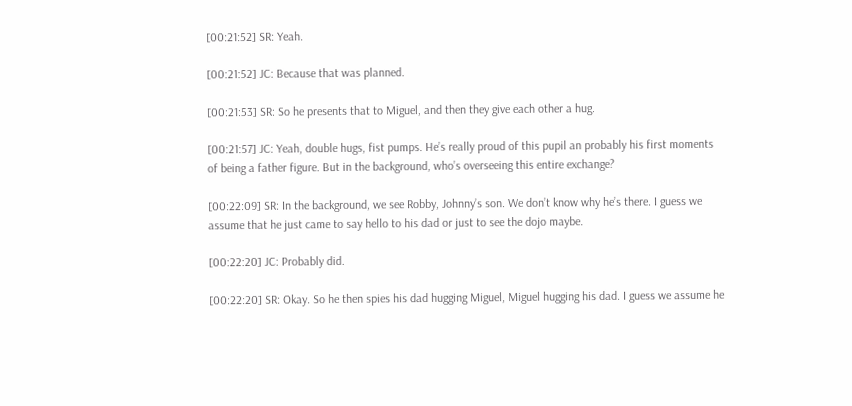[00:21:52] SR: Yeah.

[00:21:52] JC: Because that was planned.

[00:21:53] SR: So he presents that to Miguel, and then they give each other a hug.

[00:21:57] JC: Yeah, double hugs, fist pumps. He’s really proud of this pupil an probably his first moments of being a father figure. But in the background, who’s overseeing this entire exchange?

[00:22:09] SR: In the background, we see Robby, Johnny’s son. We don’t know why he’s there. I guess we assume that he just came to say hello to his dad or just to see the dojo maybe.

[00:22:20] JC: Probably did.

[00:22:20] SR: Okay. So he then spies his dad hugging Miguel, Miguel hugging his dad. I guess we assume he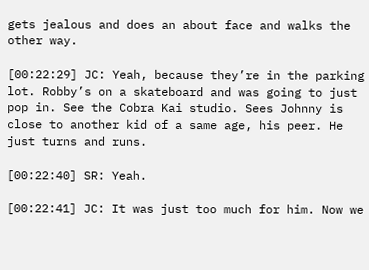gets jealous and does an about face and walks the other way.

[00:22:29] JC: Yeah, because they’re in the parking lot. Robby’s on a skateboard and was going to just pop in. See the Cobra Kai studio. Sees Johnny is close to another kid of a same age, his peer. He just turns and runs.

[00:22:40] SR: Yeah.

[00:22:41] JC: It was just too much for him. Now we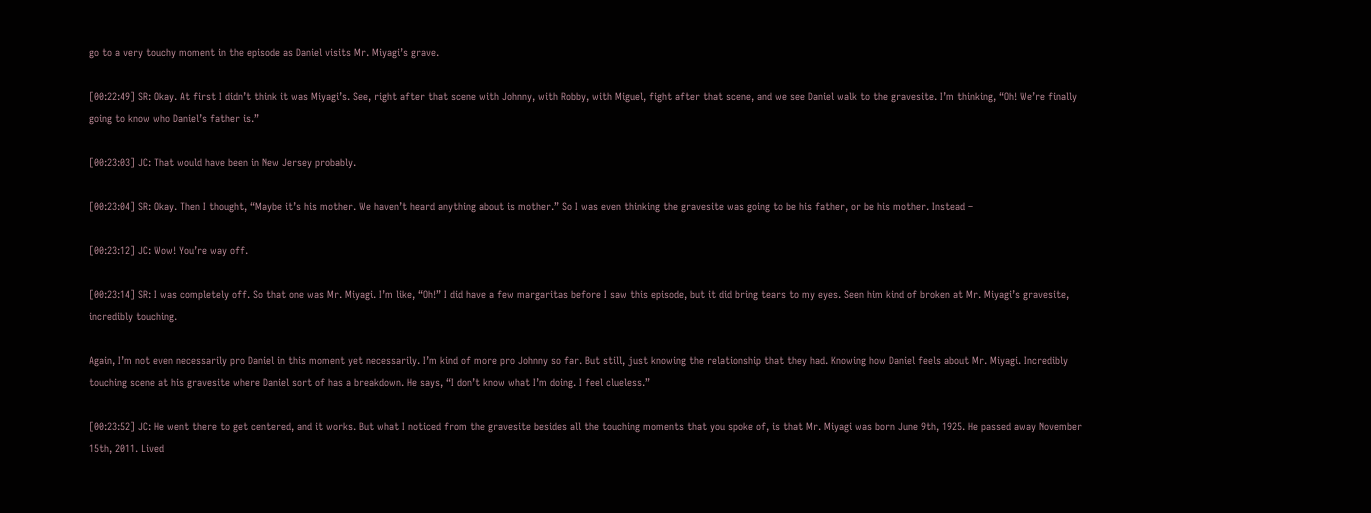go to a very touchy moment in the episode as Daniel visits Mr. Miyagi’s grave.

[00:22:49] SR: Okay. At first I didn’t think it was Miyagi’s. See, right after that scene with Johnny, with Robby, with Miguel, fight after that scene, and we see Daniel walk to the gravesite. I’m thinking, “Oh! We’re finally going to know who Daniel’s father is.”

[00:23:03] JC: That would have been in New Jersey probably.

[00:23:04] SR: Okay. Then I thought, “Maybe it’s his mother. We haven’t heard anything about is mother.” So I was even thinking the gravesite was going to be his father, or be his mother. Instead –

[00:23:12] JC: Wow! You’re way off.

[00:23:14] SR: I was completely off. So that one was Mr. Miyagi. I’m like, “Oh!” I did have a few margaritas before I saw this episode, but it did bring tears to my eyes. Seen him kind of broken at Mr. Miyagi’s gravesite, incredibly touching.

Again, I’m not even necessarily pro Daniel in this moment yet necessarily. I’m kind of more pro Johnny so far. But still, just knowing the relationship that they had. Knowing how Daniel feels about Mr. Miyagi. Incredibly touching scene at his gravesite where Daniel sort of has a breakdown. He says, “I don’t know what I’m doing. I feel clueless.”

[00:23:52] JC: He went there to get centered, and it works. But what I noticed from the gravesite besides all the touching moments that you spoke of, is that Mr. Miyagi was born June 9th, 1925. He passed away November 15th, 2011. Lived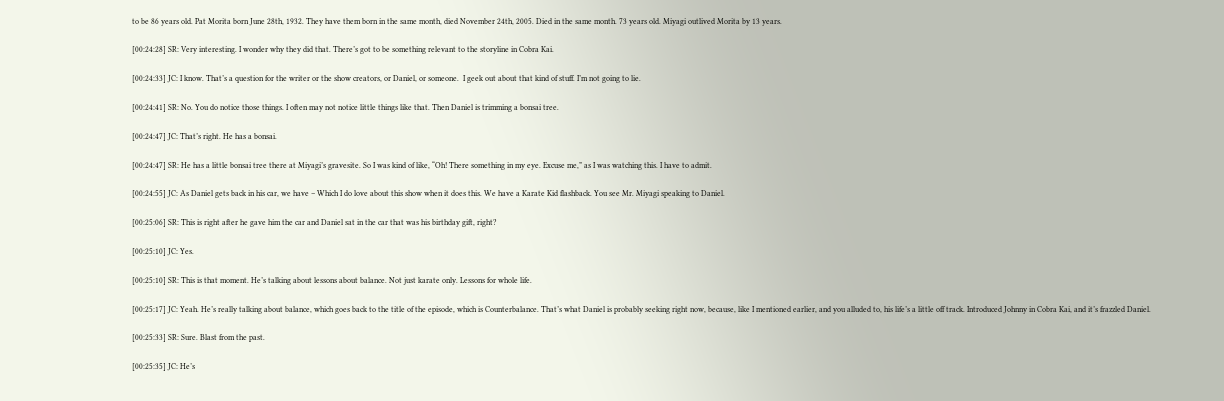to be 86 years old. Pat Morita born June 28th, 1932. They have them born in the same month, died November 24th, 2005. Died in the same month. 73 years old. Miyagi outlived Morita by 13 years.

[00:24:28] SR: Very interesting. I wonder why they did that. There’s got to be something relevant to the storyline in Cobra Kai.

[00:24:33] JC: I know. That’s a question for the writer or the show creators, or Daniel, or someone.  I geek out about that kind of stuff. I’m not going to lie.

[00:24:41] SR: No. You do notice those things. I often may not notice little things like that. Then Daniel is trimming a bonsai tree.

[00:24:47] JC: That’s right. He has a bonsai.

[00:24:47] SR: He has a little bonsai tree there at Miyagi’s gravesite. So I was kind of like, “Oh! There something in my eye. Excuse me,” as I was watching this. I have to admit.

[00:24:55] JC: As Daniel gets back in his car, we have – Which I do love about this show when it does this. We have a Karate Kid flashback. You see Mr. Miyagi speaking to Daniel.

[00:25:06] SR: This is right after he gave him the car and Daniel sat in the car that was his birthday gift, right?

[00:25:10] JC: Yes.

[00:25:10] SR: This is that moment. He’s talking about lessons about balance. Not just karate only. Lessons for whole life.

[00:25:17] JC: Yeah. He’s really talking about balance, which goes back to the title of the episode, which is Counterbalance. That’s what Daniel is probably seeking right now, because, like I mentioned earlier, and you alluded to, his life’s a little off track. Introduced Johnny in Cobra Kai, and it’s frazzled Daniel.

[00:25:33] SR: Sure. Blast from the past.

[00:25:35] JC: He’s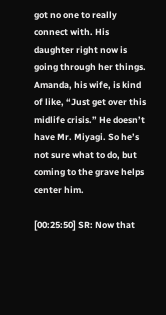got no one to really connect with. His daughter right now is going through her things. Amanda, his wife, is kind of like, “Just get over this midlife crisis.” He doesn’t have Mr. Miyagi. So he’s not sure what to do, but coming to the grave helps center him.

[00:25:50] SR: Now that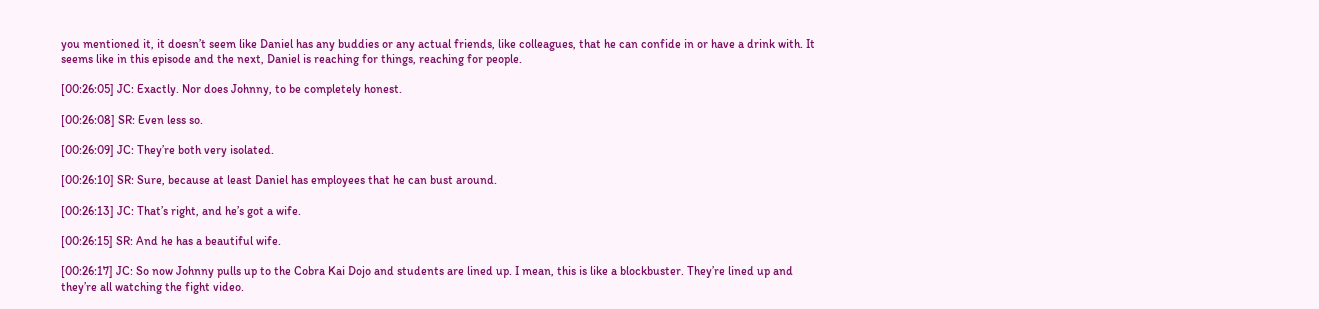you mentioned it, it doesn’t seem like Daniel has any buddies or any actual friends, like colleagues, that he can confide in or have a drink with. It seems like in this episode and the next, Daniel is reaching for things, reaching for people.

[00:26:05] JC: Exactly. Nor does Johnny, to be completely honest.

[00:26:08] SR: Even less so.

[00:26:09] JC: They’re both very isolated.

[00:26:10] SR: Sure, because at least Daniel has employees that he can bust around.

[00:26:13] JC: That’s right, and he’s got a wife.

[00:26:15] SR: And he has a beautiful wife.

[00:26:17] JC: So now Johnny pulls up to the Cobra Kai Dojo and students are lined up. I mean, this is like a blockbuster. They’re lined up and they’re all watching the fight video.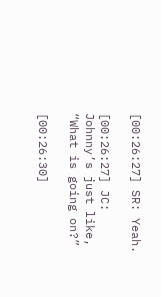[00:26:27] SR: Yeah.

[00:26:27] JC: Johnny’s just like, “What is going on?”

[00:26:30]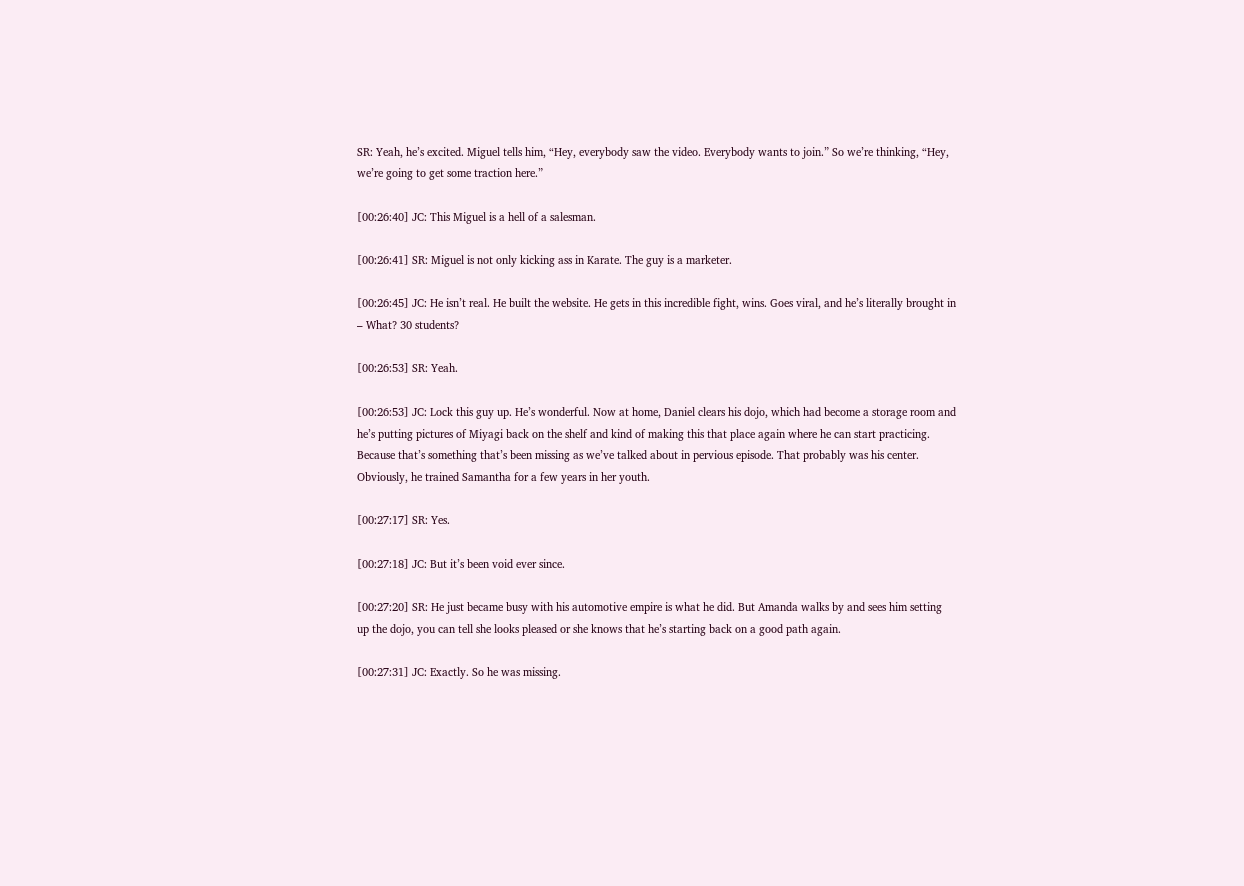SR: Yeah, he’s excited. Miguel tells him, “Hey, everybody saw the video. Everybody wants to join.” So we’re thinking, “Hey, we’re going to get some traction here.”

[00:26:40] JC: This Miguel is a hell of a salesman.

[00:26:41] SR: Miguel is not only kicking ass in Karate. The guy is a marketer.

[00:26:45] JC: He isn’t real. He built the website. He gets in this incredible fight, wins. Goes viral, and he’s literally brought in – What? 30 students?

[00:26:53] SR: Yeah.

[00:26:53] JC: Lock this guy up. He’s wonderful. Now at home, Daniel clears his dojo, which had become a storage room and he’s putting pictures of Miyagi back on the shelf and kind of making this that place again where he can start practicing. Because that’s something that’s been missing as we’ve talked about in pervious episode. That probably was his center. Obviously, he trained Samantha for a few years in her youth.

[00:27:17] SR: Yes.

[00:27:18] JC: But it’s been void ever since.

[00:27:20] SR: He just became busy with his automotive empire is what he did. But Amanda walks by and sees him setting up the dojo, you can tell she looks pleased or she knows that he’s starting back on a good path again.

[00:27:31] JC: Exactly. So he was missing.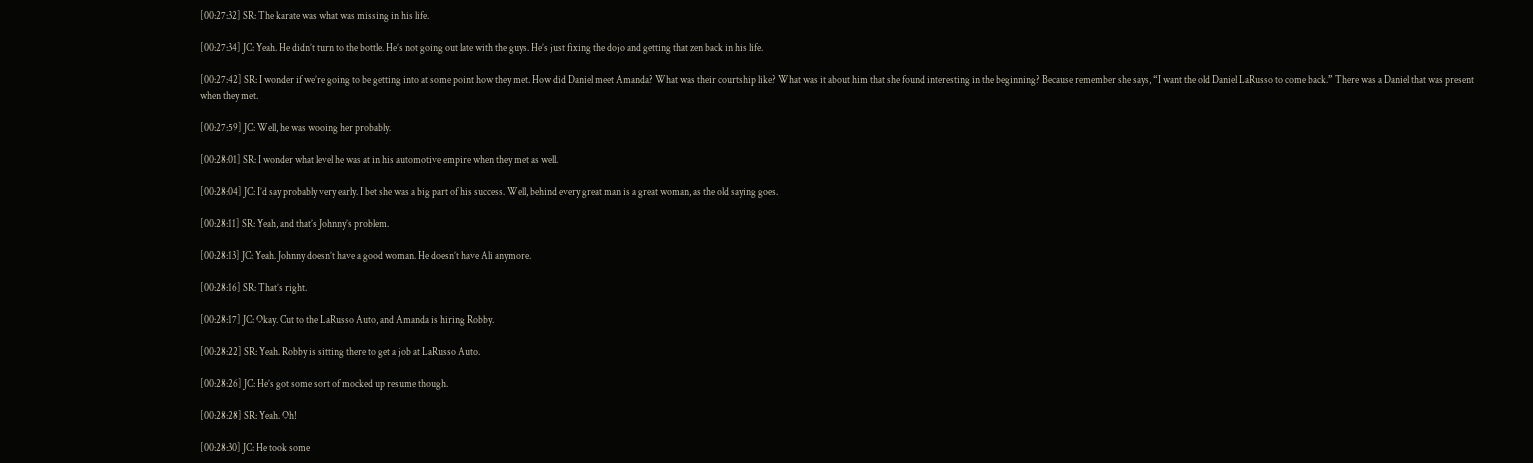[00:27:32] SR: The karate was what was missing in his life.

[00:27:34] JC: Yeah. He didn’t turn to the bottle. He’s not going out late with the guys. He’s just fixing the dojo and getting that zen back in his life.

[00:27:42] SR: I wonder if we’re going to be getting into at some point how they met. How did Daniel meet Amanda? What was their courtship like? What was it about him that she found interesting in the beginning? Because remember she says, “I want the old Daniel LaRusso to come back.” There was a Daniel that was present when they met.

[00:27:59] JC: Well, he was wooing her probably.

[00:28:01] SR: I wonder what level he was at in his automotive empire when they met as well.

[00:28:04] JC: I’d say probably very early. I bet she was a big part of his success. Well, behind every great man is a great woman, as the old saying goes.

[00:28:11] SR: Yeah, and that’s Johnny’s problem.

[00:28:13] JC: Yeah. Johnny doesn’t have a good woman. He doesn’t have Ali anymore.

[00:28:16] SR: That’s right.

[00:28:17] JC: Okay. Cut to the LaRusso Auto, and Amanda is hiring Robby.

[00:28:22] SR: Yeah. Robby is sitting there to get a job at LaRusso Auto.

[00:28:26] JC: He’s got some sort of mocked up resume though.

[00:28:28] SR: Yeah. Oh!

[00:28:30] JC: He took some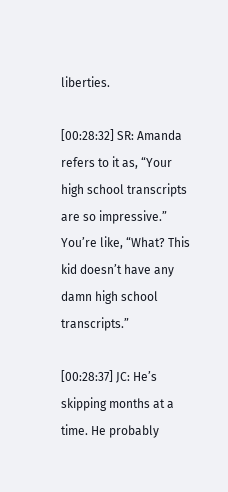liberties.

[00:28:32] SR: Amanda refers to it as, “Your high school transcripts are so impressive.” You’re like, “What? This kid doesn’t have any damn high school transcripts.”

[00:28:37] JC: He’s skipping months at a time. He probably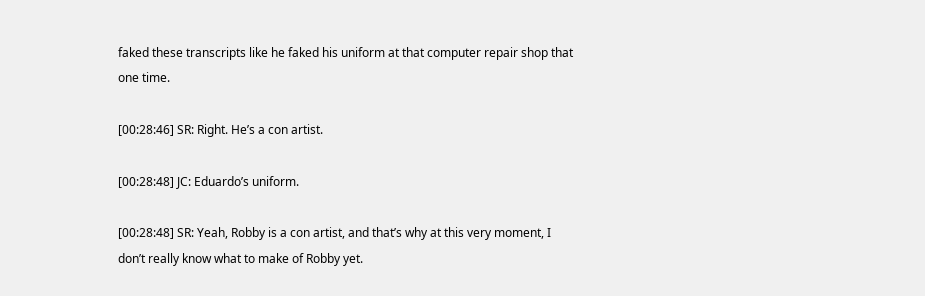faked these transcripts like he faked his uniform at that computer repair shop that one time.

[00:28:46] SR: Right. He’s a con artist.

[00:28:48] JC: Eduardo’s uniform.

[00:28:48] SR: Yeah, Robby is a con artist, and that’s why at this very moment, I don’t really know what to make of Robby yet.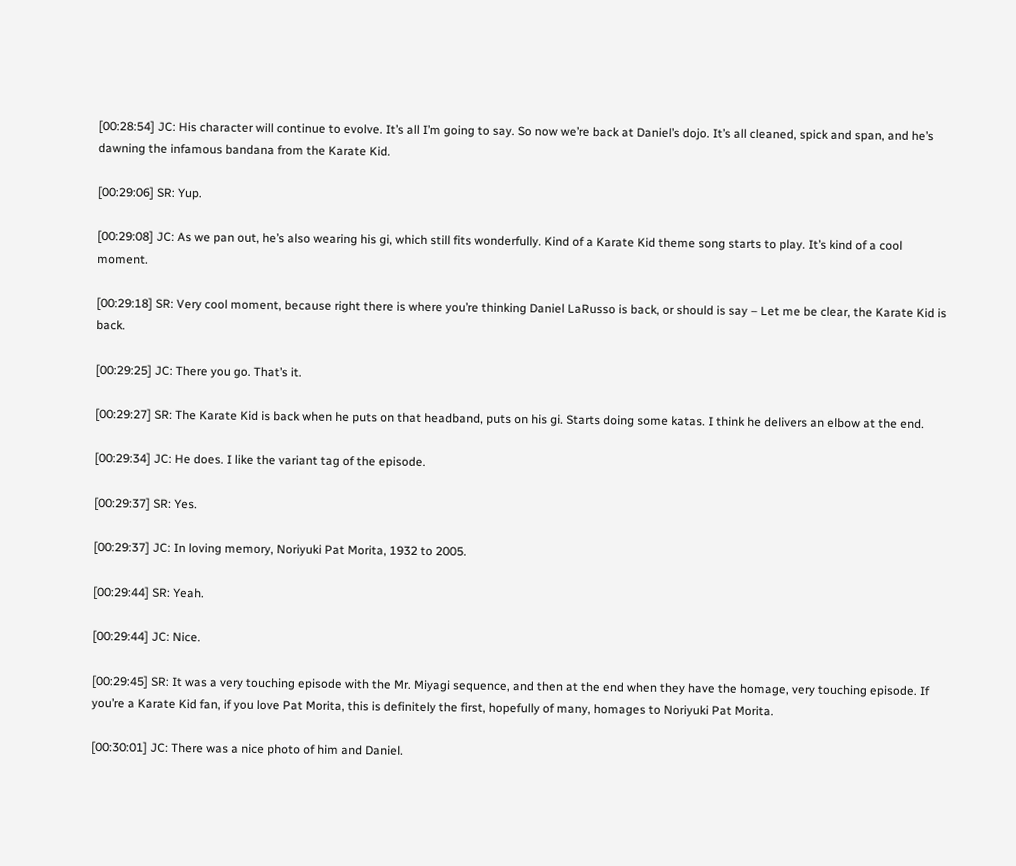[00:28:54] JC: His character will continue to evolve. It’s all I’m going to say. So now we’re back at Daniel’s dojo. It’s all cleaned, spick and span, and he’s dawning the infamous bandana from the Karate Kid.

[00:29:06] SR: Yup.

[00:29:08] JC: As we pan out, he’s also wearing his gi, which still fits wonderfully. Kind of a Karate Kid theme song starts to play. It’s kind of a cool moment.

[00:29:18] SR: Very cool moment, because right there is where you’re thinking Daniel LaRusso is back, or should is say – Let me be clear, the Karate Kid is back.

[00:29:25] JC: There you go. That’s it.

[00:29:27] SR: The Karate Kid is back when he puts on that headband, puts on his gi. Starts doing some katas. I think he delivers an elbow at the end.

[00:29:34] JC: He does. I like the variant tag of the episode.

[00:29:37] SR: Yes.

[00:29:37] JC: In loving memory, Noriyuki Pat Morita, 1932 to 2005.

[00:29:44] SR: Yeah.

[00:29:44] JC: Nice.

[00:29:45] SR: It was a very touching episode with the Mr. Miyagi sequence, and then at the end when they have the homage, very touching episode. If you’re a Karate Kid fan, if you love Pat Morita, this is definitely the first, hopefully of many, homages to Noriyuki Pat Morita.

[00:30:01] JC: There was a nice photo of him and Daniel.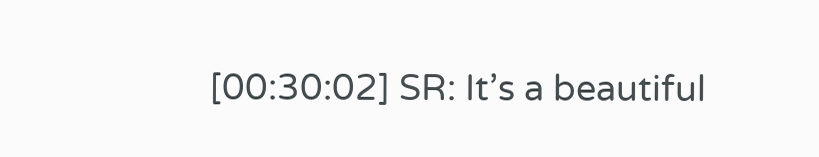[00:30:02] SR: It’s a beautiful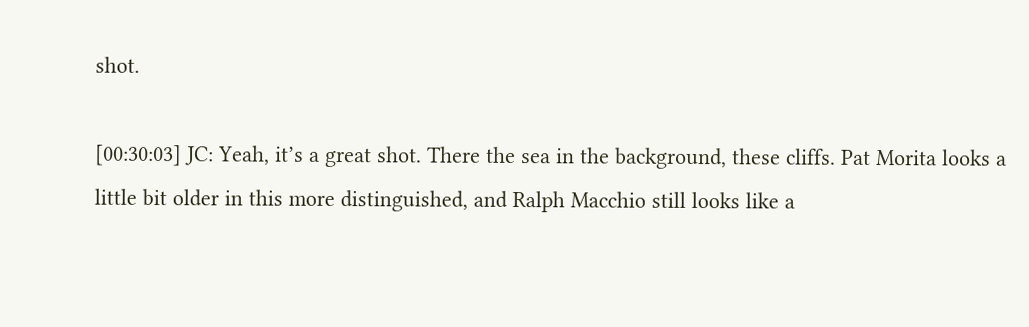shot.

[00:30:03] JC: Yeah, it’s a great shot. There the sea in the background, these cliffs. Pat Morita looks a little bit older in this more distinguished, and Ralph Macchio still looks like a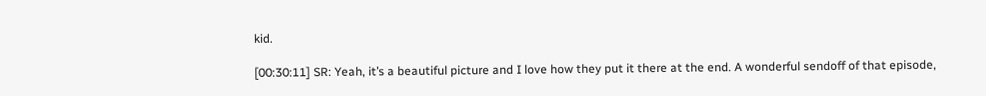kid.

[00:30:11] SR: Yeah, it’s a beautiful picture and I love how they put it there at the end. A wonderful sendoff of that episode,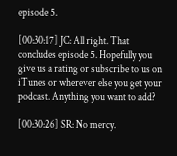episode 5.

[00:30:17] JC: All right. That concludes episode 5. Hopefully you give us a rating or subscribe to us on iTunes or wherever else you get your podcast. Anything you want to add?

[00:30:26] SR: No mercy.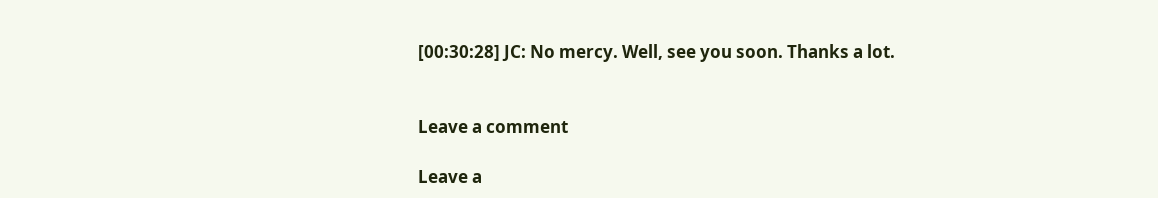[00:30:28] JC: No mercy. Well, see you soon. Thanks a lot.


Leave a comment

Leave a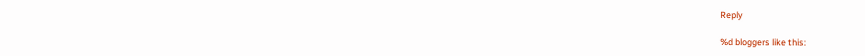Reply

%d bloggers like this: